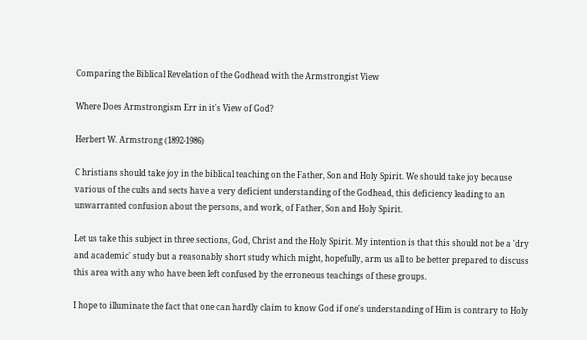Comparing the Biblical Revelation of the Godhead with the Armstrongist View

Where Does Armstrongism Err in it's View of God?

Herbert W. Armstrong (1892-1986)

C hristians should take joy in the biblical teaching on the Father, Son and Holy Spirit. We should take joy because various of the cults and sects have a very deficient understanding of the Godhead, this deficiency leading to an unwarranted confusion about the persons, and work, of Father, Son and Holy Spirit.

Let us take this subject in three sections, God, Christ and the Holy Spirit. My intention is that this should not be a 'dry and academic' study but a reasonably short study which might, hopefully, arm us all to be better prepared to discuss this area with any who have been left confused by the erroneous teachings of these groups.

I hope to illuminate the fact that one can hardly claim to know God if one's understanding of Him is contrary to Holy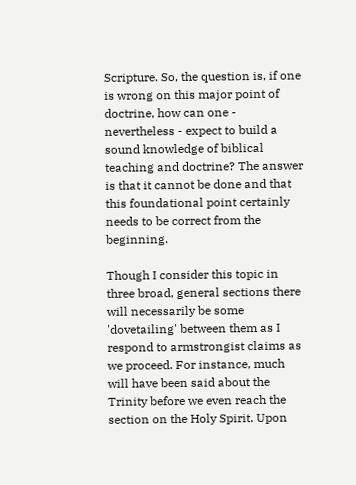Scripture. So, the question is, if one is wrong on this major point of doctrine, how can one - nevertheless - expect to build a sound knowledge of biblical teaching and doctrine? The answer is that it cannot be done and that this foundational point certainly needs to be correct from the beginning.

Though I consider this topic in three broad, general sections there will necessarily be some 'dovetailing' between them as I respond to armstrongist claims as we proceed. For instance, much will have been said about the Trinity before we even reach the section on the Holy Spirit. Upon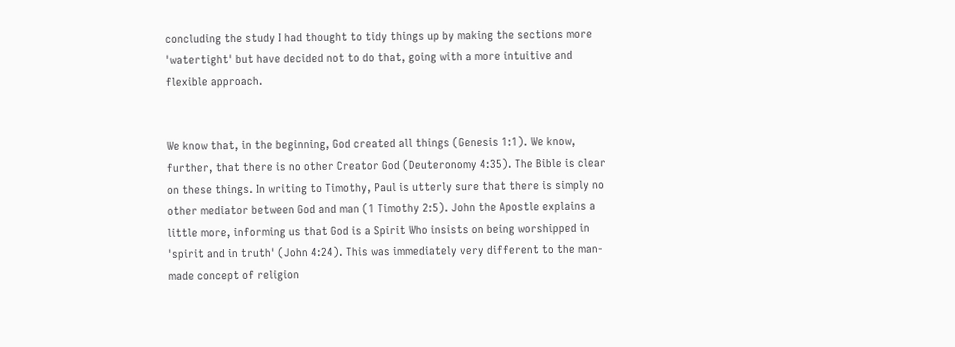concluding the study I had thought to tidy things up by making the sections more 'watertight' but have decided not to do that, going with a more intuitive and flexible approach.


We know that, in the beginning, God created all things (Genesis 1:1). We know, further, that there is no other Creator God (Deuteronomy 4:35). The Bible is clear on these things. In writing to Timothy, Paul is utterly sure that there is simply no other mediator between God and man (1 Timothy 2:5). John the Apostle explains a little more, informing us that God is a Spirit Who insists on being worshipped in 'spirit and in truth' (John 4:24). This was immediately very different to the man-made concept of religion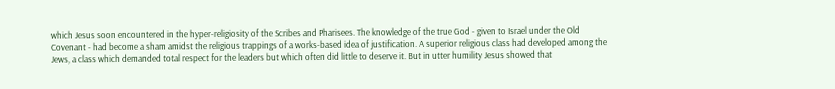which Jesus soon encountered in the hyper-religiosity of the Scribes and Pharisees. The knowledge of the true God - given to Israel under the Old Covenant - had become a sham amidst the religious trappings of a works-based idea of justification. A superior religious class had developed among the Jews, a class which demanded total respect for the leaders but which often did little to deserve it. But in utter humility Jesus showed that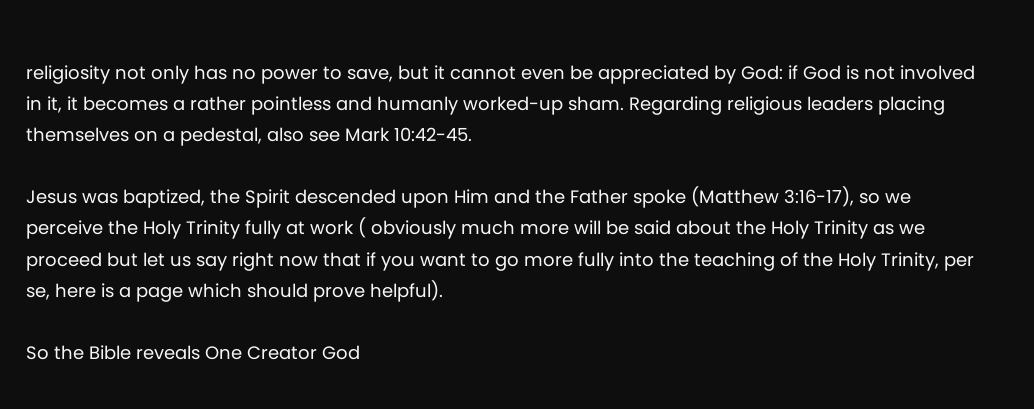religiosity not only has no power to save, but it cannot even be appreciated by God: if God is not involved in it, it becomes a rather pointless and humanly worked-up sham. Regarding religious leaders placing themselves on a pedestal, also see Mark 10:42-45.

Jesus was baptized, the Spirit descended upon Him and the Father spoke (Matthew 3:16-17), so we perceive the Holy Trinity fully at work ( obviously much more will be said about the Holy Trinity as we proceed but let us say right now that if you want to go more fully into the teaching of the Holy Trinity, per se, here is a page which should prove helpful).

So the Bible reveals One Creator God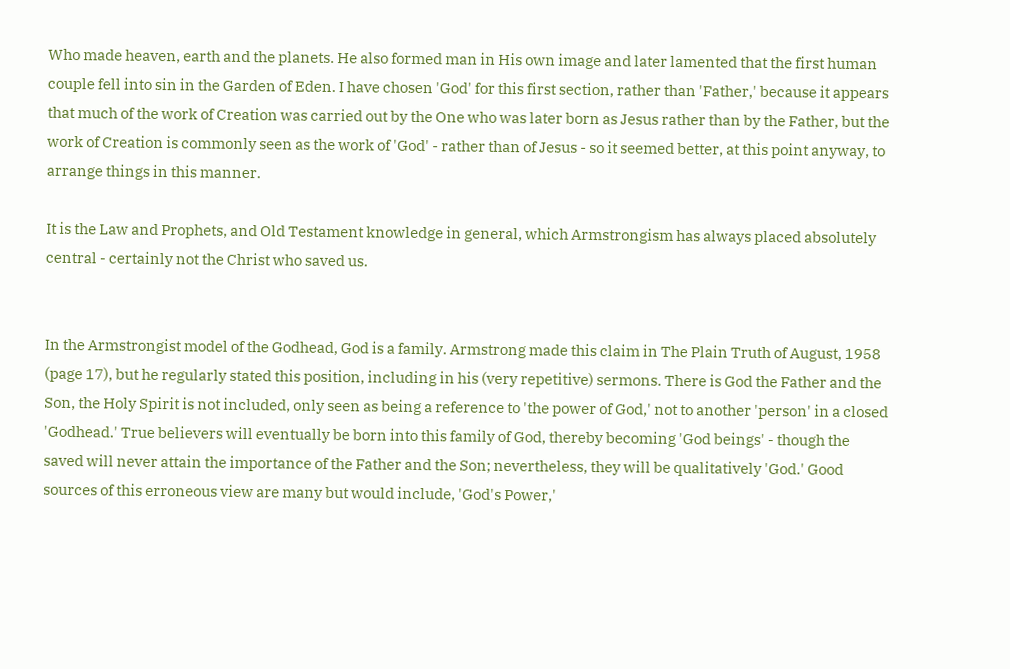Who made heaven, earth and the planets. He also formed man in His own image and later lamented that the first human couple fell into sin in the Garden of Eden. I have chosen 'God' for this first section, rather than 'Father,' because it appears that much of the work of Creation was carried out by the One who was later born as Jesus rather than by the Father, but the work of Creation is commonly seen as the work of 'God' - rather than of Jesus - so it seemed better, at this point anyway, to arrange things in this manner.

It is the Law and Prophets, and Old Testament knowledge in general, which Armstrongism has always placed absolutely central - certainly not the Christ who saved us.


In the Armstrongist model of the Godhead, God is a family. Armstrong made this claim in The Plain Truth of August, 1958 (page 17), but he regularly stated this position, including in his (very repetitive) sermons. There is God the Father and the Son, the Holy Spirit is not included, only seen as being a reference to 'the power of God,' not to another 'person' in a closed 'Godhead.' True believers will eventually be born into this family of God, thereby becoming 'God beings' - though the saved will never attain the importance of the Father and the Son; nevertheless, they will be qualitatively 'God.' Good sources of this erroneous view are many but would include, 'God's Power,'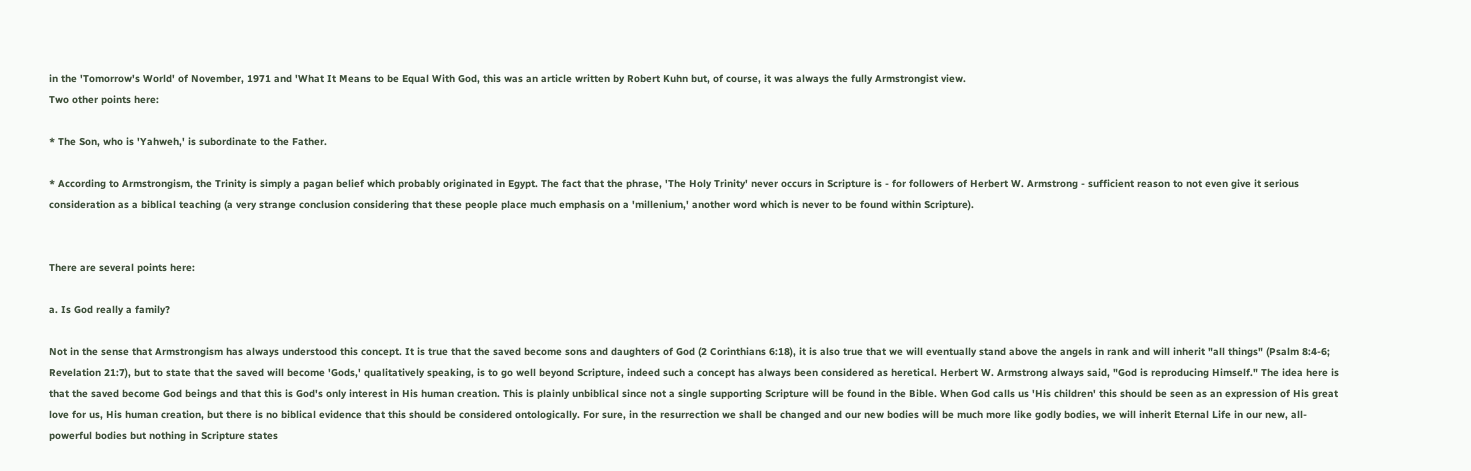in the 'Tomorrow's World' of November, 1971 and 'What It Means to be Equal With God, this was an article written by Robert Kuhn but, of course, it was always the fully Armstrongist view.
Two other points here:

* The Son, who is 'Yahweh,' is subordinate to the Father.

* According to Armstrongism, the Trinity is simply a pagan belief which probably originated in Egypt. The fact that the phrase, 'The Holy Trinity' never occurs in Scripture is - for followers of Herbert W. Armstrong - sufficient reason to not even give it serious consideration as a biblical teaching (a very strange conclusion considering that these people place much emphasis on a 'millenium,' another word which is never to be found within Scripture).


There are several points here:

a. Is God really a family?

Not in the sense that Armstrongism has always understood this concept. It is true that the saved become sons and daughters of God (2 Corinthians 6:18), it is also true that we will eventually stand above the angels in rank and will inherit "all things" (Psalm 8:4-6; Revelation 21:7), but to state that the saved will become 'Gods,' qualitatively speaking, is to go well beyond Scripture, indeed such a concept has always been considered as heretical. Herbert W. Armstrong always said, "God is reproducing Himself." The idea here is that the saved become God beings and that this is God's only interest in His human creation. This is plainly unbiblical since not a single supporting Scripture will be found in the Bible. When God calls us 'His children' this should be seen as an expression of His great love for us, His human creation, but there is no biblical evidence that this should be considered ontologically. For sure, in the resurrection we shall be changed and our new bodies will be much more like godly bodies, we will inherit Eternal Life in our new, all-powerful bodies but nothing in Scripture states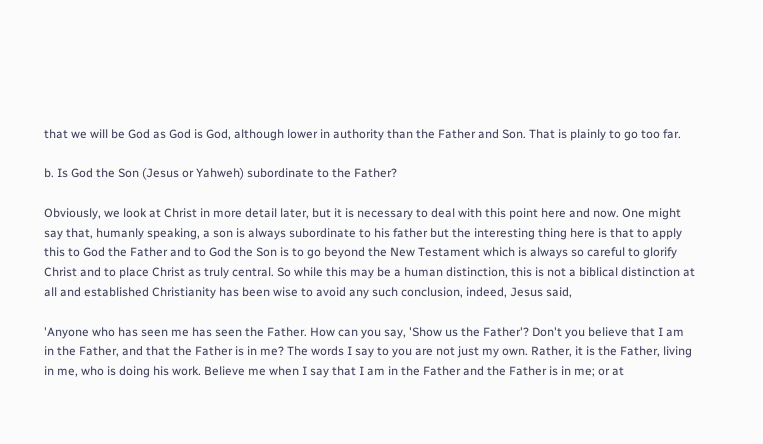that we will be God as God is God, although lower in authority than the Father and Son. That is plainly to go too far.

b. Is God the Son (Jesus or Yahweh) subordinate to the Father?

Obviously, we look at Christ in more detail later, but it is necessary to deal with this point here and now. One might say that, humanly speaking, a son is always subordinate to his father but the interesting thing here is that to apply this to God the Father and to God the Son is to go beyond the New Testament which is always so careful to glorify Christ and to place Christ as truly central. So while this may be a human distinction, this is not a biblical distinction at all and established Christianity has been wise to avoid any such conclusion, indeed, Jesus said,

'Anyone who has seen me has seen the Father. How can you say, 'Show us the Father'? Don't you believe that I am in the Father, and that the Father is in me? The words I say to you are not just my own. Rather, it is the Father, living in me, who is doing his work. Believe me when I say that I am in the Father and the Father is in me; or at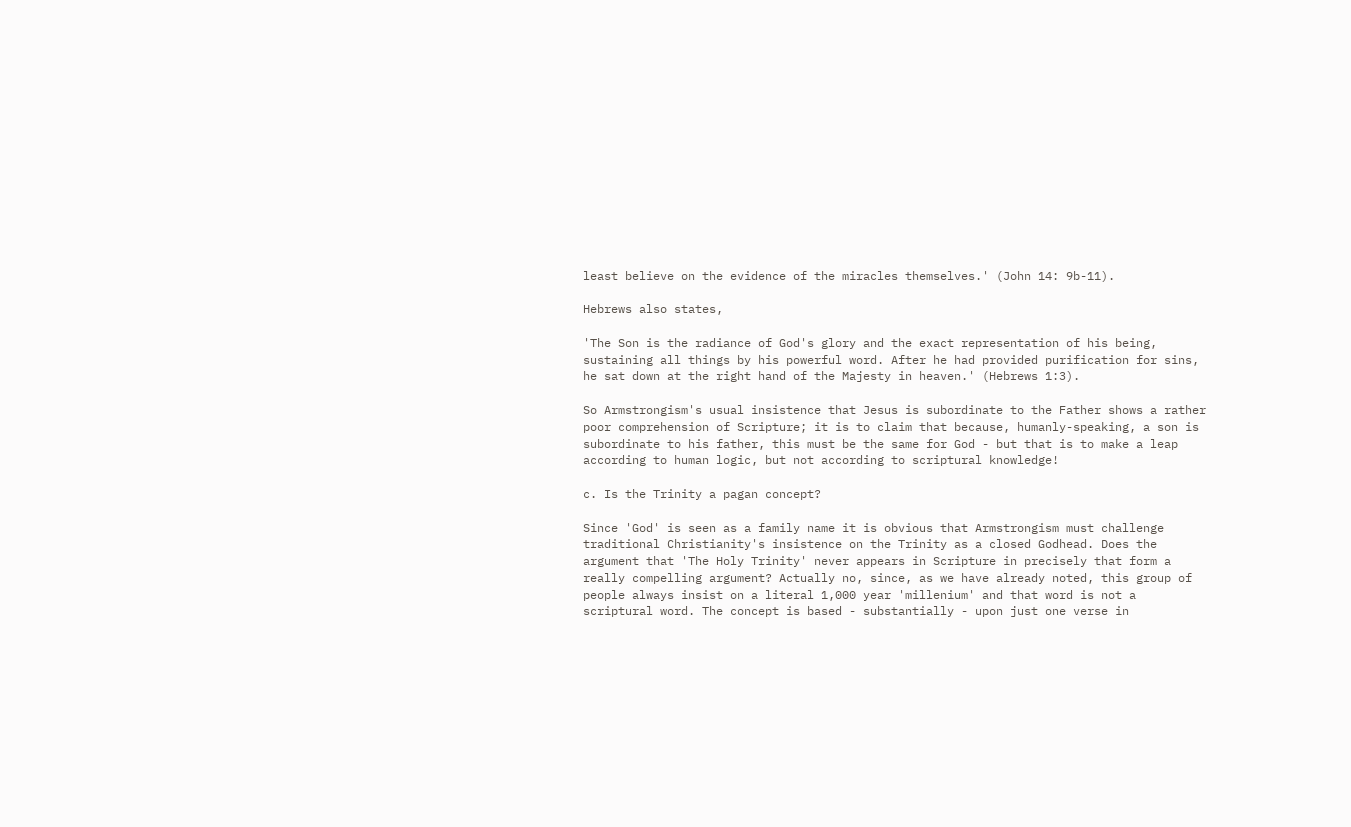least believe on the evidence of the miracles themselves.' (John 14: 9b-11).

Hebrews also states,

'The Son is the radiance of God's glory and the exact representation of his being, sustaining all things by his powerful word. After he had provided purification for sins, he sat down at the right hand of the Majesty in heaven.' (Hebrews 1:3).

So Armstrongism's usual insistence that Jesus is subordinate to the Father shows a rather poor comprehension of Scripture; it is to claim that because, humanly-speaking, a son is subordinate to his father, this must be the same for God - but that is to make a leap according to human logic, but not according to scriptural knowledge!

c. Is the Trinity a pagan concept?

Since 'God' is seen as a family name it is obvious that Armstrongism must challenge traditional Christianity's insistence on the Trinity as a closed Godhead. Does the argument that 'The Holy Trinity' never appears in Scripture in precisely that form a really compelling argument? Actually no, since, as we have already noted, this group of people always insist on a literal 1,000 year 'millenium' and that word is not a scriptural word. The concept is based - substantially - upon just one verse in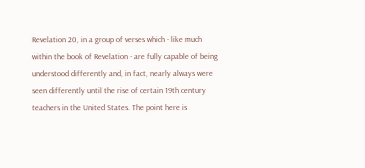Revelation 20, in a group of verses which - like much within the book of Revelation - are fully capable of being understood differently and, in fact, nearly always were seen differently until the rise of certain 19th century teachers in the United States. The point here is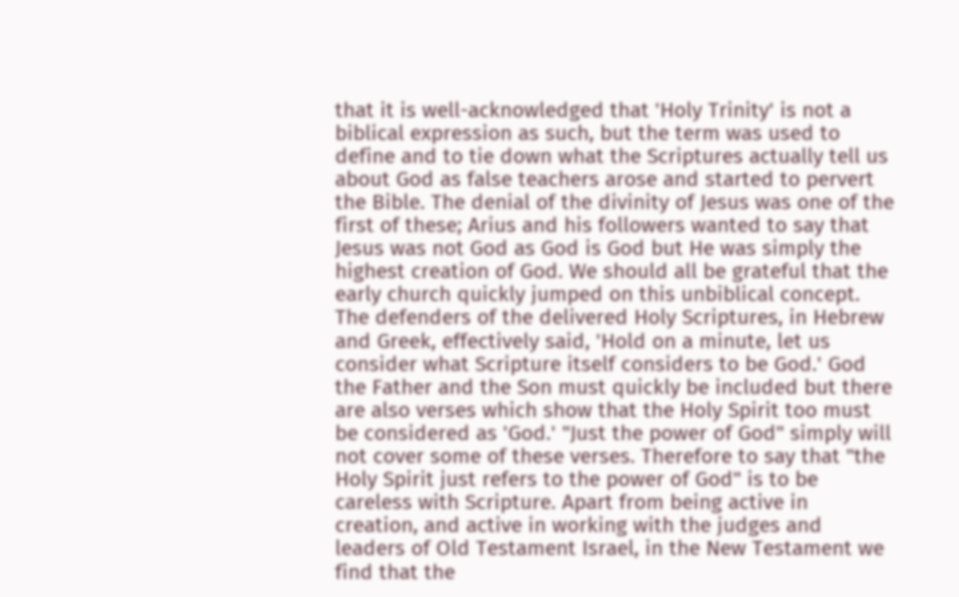that it is well-acknowledged that 'Holy Trinity' is not a biblical expression as such, but the term was used to define and to tie down what the Scriptures actually tell us about God as false teachers arose and started to pervert the Bible. The denial of the divinity of Jesus was one of the first of these; Arius and his followers wanted to say that Jesus was not God as God is God but He was simply the highest creation of God. We should all be grateful that the early church quickly jumped on this unbiblical concept. The defenders of the delivered Holy Scriptures, in Hebrew and Greek, effectively said, 'Hold on a minute, let us consider what Scripture itself considers to be God.' God the Father and the Son must quickly be included but there are also verses which show that the Holy Spirit too must be considered as 'God.' "Just the power of God" simply will not cover some of these verses. Therefore to say that "the Holy Spirit just refers to the power of God" is to be careless with Scripture. Apart from being active in creation, and active in working with the judges and leaders of Old Testament Israel, in the New Testament we find that the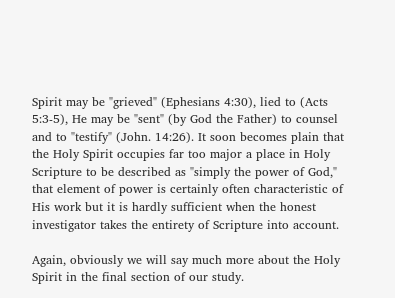Spirit may be "grieved" (Ephesians 4:30), lied to (Acts 5:3-5), He may be "sent" (by God the Father) to counsel and to "testify" (John. 14:26). It soon becomes plain that the Holy Spirit occupies far too major a place in Holy Scripture to be described as "simply the power of God," that element of power is certainly often characteristic of His work but it is hardly sufficient when the honest investigator takes the entirety of Scripture into account.

Again, obviously we will say much more about the Holy Spirit in the final section of our study.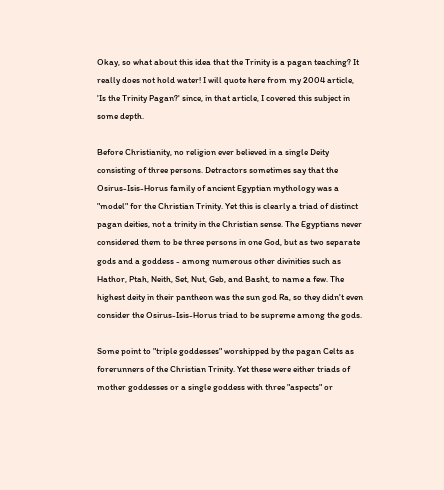Okay, so what about this idea that the Trinity is a pagan teaching? It really does not hold water! I will quote here from my 2004 article, 'Is the Trinity Pagan?' since, in that article, I covered this subject in some depth.

Before Christianity, no religion ever believed in a single Deity consisting of three persons. Detractors sometimes say that the Osirus-Isis-Horus family of ancient Egyptian mythology was a "model" for the Christian Trinity. Yet this is clearly a triad of distinct pagan deities, not a trinity in the Christian sense. The Egyptians never considered them to be three persons in one God, but as two separate gods and a goddess - among numerous other divinities such as Hathor, Ptah, Neith, Set, Nut, Geb, and Basht, to name a few. The highest deity in their pantheon was the sun god Ra, so they didn't even consider the Osirus-Isis-Horus triad to be supreme among the gods.

Some point to "triple goddesses" worshipped by the pagan Celts as forerunners of the Christian Trinity. Yet these were either triads of mother goddesses or a single goddess with three "aspects" or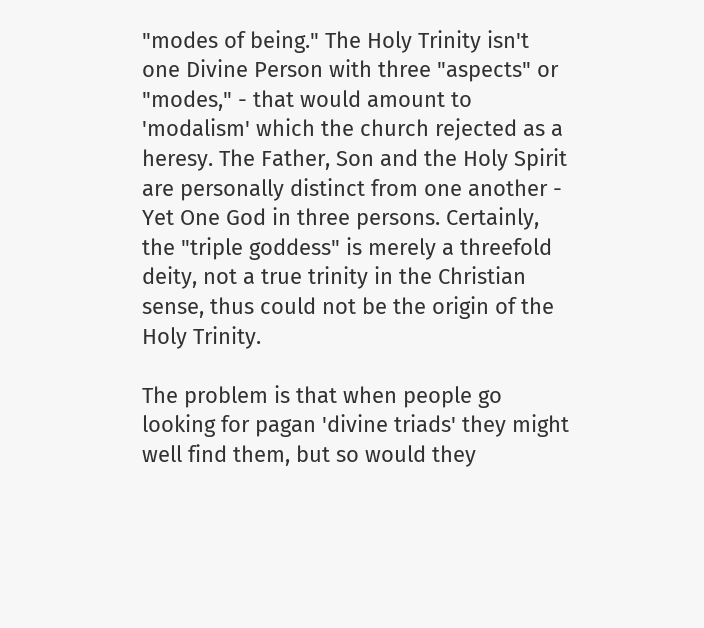"modes of being." The Holy Trinity isn't one Divine Person with three "aspects" or "modes," - that would amount to 'modalism' which the church rejected as a heresy. The Father, Son and the Holy Spirit are personally distinct from one another - Yet One God in three persons. Certainly, the "triple goddess" is merely a threefold deity, not a true trinity in the Christian sense, thus could not be the origin of the Holy Trinity.

The problem is that when people go looking for pagan 'divine triads' they might well find them, but so would they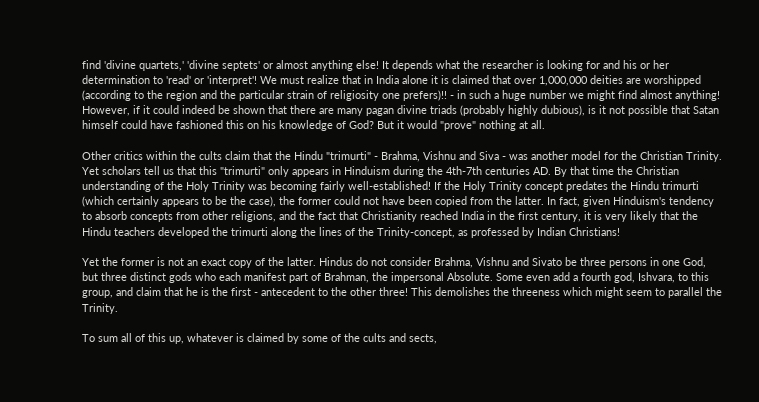find 'divine quartets,' 'divine septets' or almost anything else! It depends what the researcher is looking for and his or her determination to 'read' or 'interpret'! We must realize that in India alone it is claimed that over 1,000,000 deities are worshipped (according to the region and the particular strain of religiosity one prefers)!! - in such a huge number we might find almost anything! However, if it could indeed be shown that there are many pagan divine triads (probably highly dubious), is it not possible that Satan himself could have fashioned this on his knowledge of God? But it would "prove" nothing at all.

Other critics within the cults claim that the Hindu "trimurti" - Brahma, Vishnu and Siva - was another model for the Christian Trinity. Yet scholars tell us that this "trimurti" only appears in Hinduism during the 4th-7th centuries AD. By that time the Christian understanding of the Holy Trinity was becoming fairly well-established! If the Holy Trinity concept predates the Hindu trimurti (which certainly appears to be the case), the former could not have been copied from the latter. In fact, given Hinduism's tendency to absorb concepts from other religions, and the fact that Christianity reached India in the first century, it is very likely that the Hindu teachers developed the trimurti along the lines of the Trinity-concept, as professed by Indian Christians!

Yet the former is not an exact copy of the latter. Hindus do not consider Brahma, Vishnu and Sivato be three persons in one God, but three distinct gods who each manifest part of Brahman, the impersonal Absolute. Some even add a fourth god, Ishvara, to this group, and claim that he is the first - antecedent to the other three! This demolishes the threeness which might seem to parallel the Trinity.

To sum all of this up, whatever is claimed by some of the cults and sects,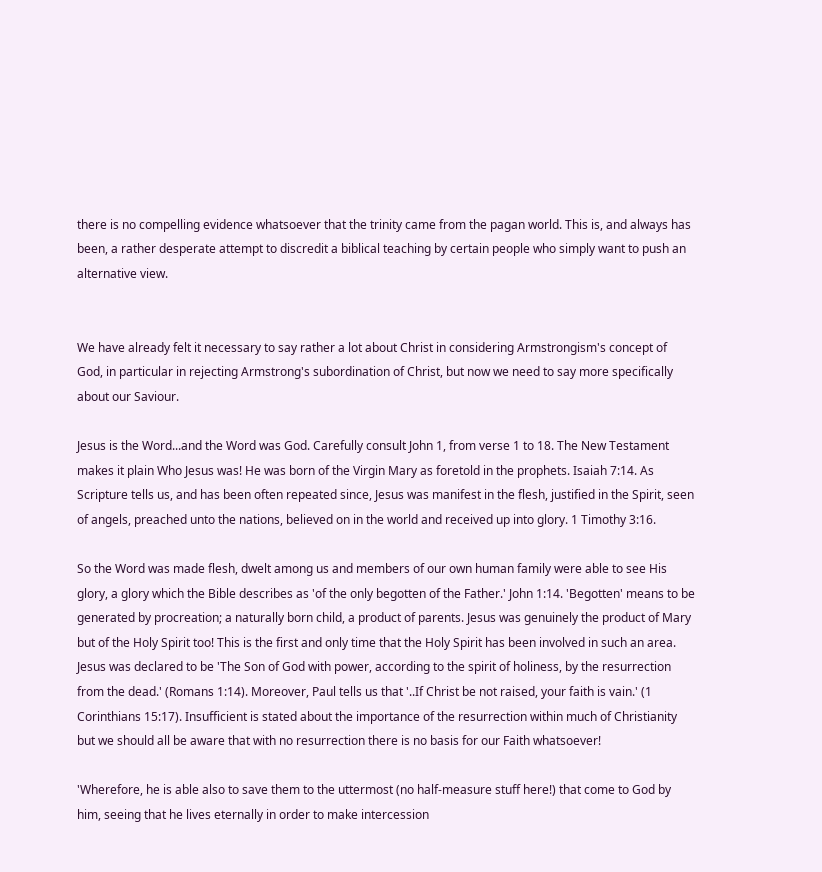there is no compelling evidence whatsoever that the trinity came from the pagan world. This is, and always has been, a rather desperate attempt to discredit a biblical teaching by certain people who simply want to push an alternative view.


We have already felt it necessary to say rather a lot about Christ in considering Armstrongism's concept of God, in particular in rejecting Armstrong's subordination of Christ, but now we need to say more specifically about our Saviour.

Jesus is the Word...and the Word was God. Carefully consult John 1, from verse 1 to 18. The New Testament makes it plain Who Jesus was! He was born of the Virgin Mary as foretold in the prophets. Isaiah 7:14. As Scripture tells us, and has been often repeated since, Jesus was manifest in the flesh, justified in the Spirit, seen of angels, preached unto the nations, believed on in the world and received up into glory. 1 Timothy 3:16.

So the Word was made flesh, dwelt among us and members of our own human family were able to see His glory, a glory which the Bible describes as 'of the only begotten of the Father.' John 1:14. 'Begotten' means to be generated by procreation; a naturally born child, a product of parents. Jesus was genuinely the product of Mary but of the Holy Spirit too! This is the first and only time that the Holy Spirit has been involved in such an area. Jesus was declared to be 'The Son of God with power, according to the spirit of holiness, by the resurrection from the dead.' (Romans 1:14). Moreover, Paul tells us that '..If Christ be not raised, your faith is vain.' (1 Corinthians 15:17). Insufficient is stated about the importance of the resurrection within much of Christianity but we should all be aware that with no resurrection there is no basis for our Faith whatsoever!

'Wherefore, he is able also to save them to the uttermost (no half-measure stuff here!) that come to God by him, seeing that he lives eternally in order to make intercession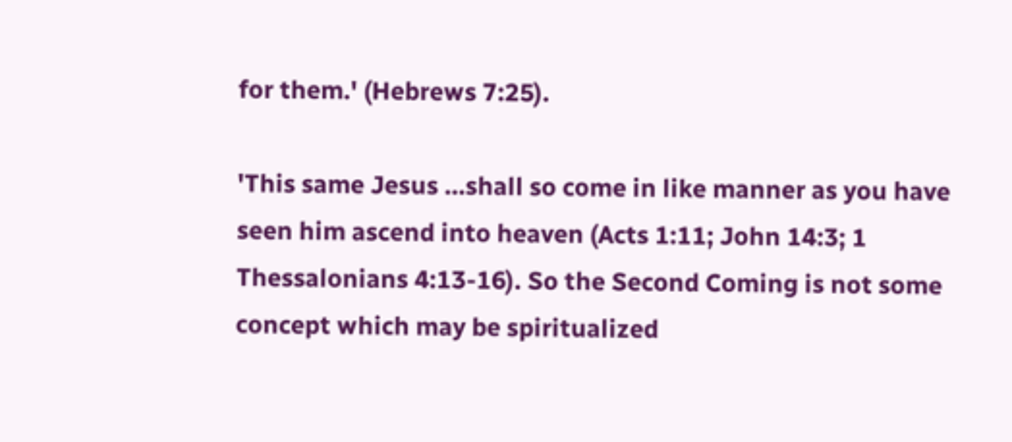for them.' (Hebrews 7:25).

'This same Jesus ...shall so come in like manner as you have seen him ascend into heaven (Acts 1:11; John 14:3; 1 Thessalonians 4:13-16). So the Second Coming is not some concept which may be spiritualized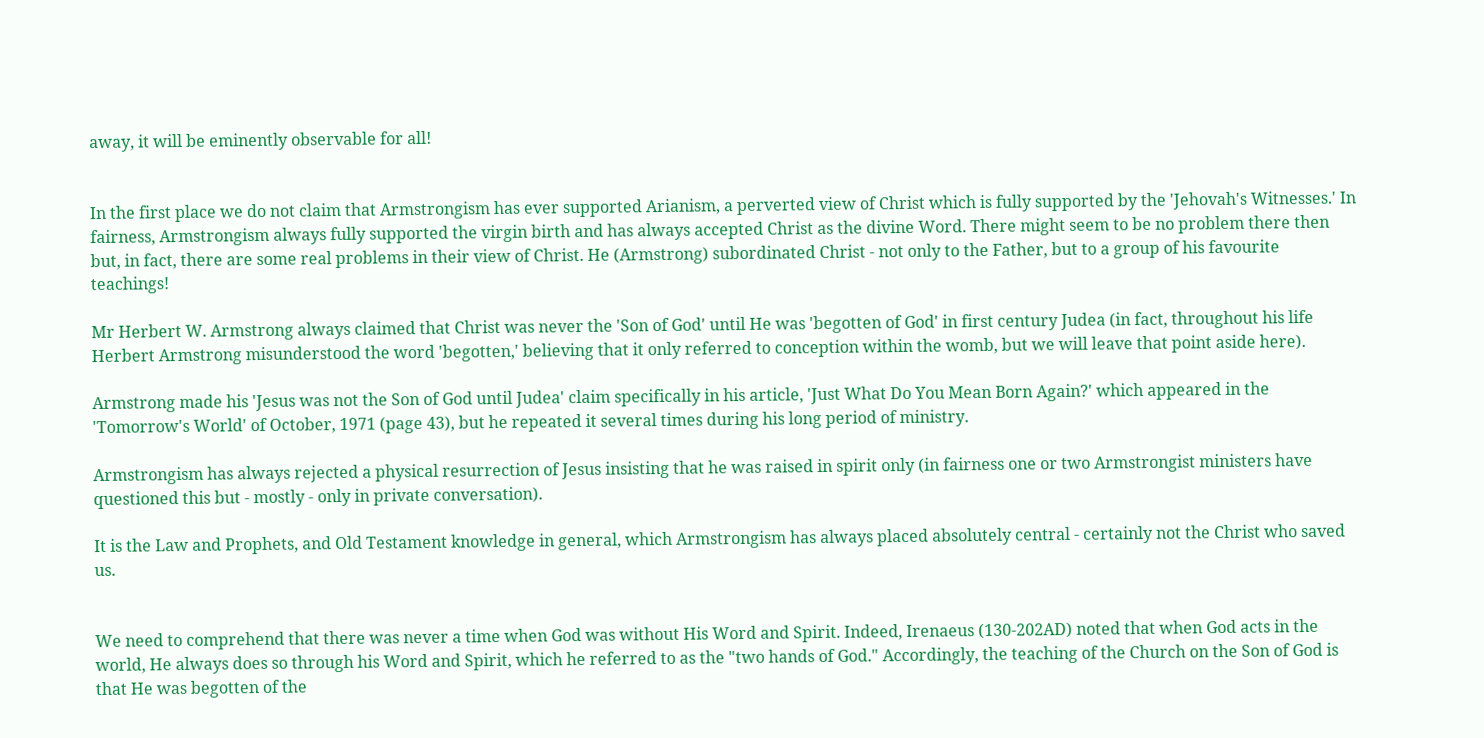away, it will be eminently observable for all!


In the first place we do not claim that Armstrongism has ever supported Arianism, a perverted view of Christ which is fully supported by the 'Jehovah's Witnesses.' In fairness, Armstrongism always fully supported the virgin birth and has always accepted Christ as the divine Word. There might seem to be no problem there then but, in fact, there are some real problems in their view of Christ. He (Armstrong) subordinated Christ - not only to the Father, but to a group of his favourite teachings!

Mr Herbert W. Armstrong always claimed that Christ was never the 'Son of God' until He was 'begotten of God' in first century Judea (in fact, throughout his life Herbert Armstrong misunderstood the word 'begotten,' believing that it only referred to conception within the womb, but we will leave that point aside here).

Armstrong made his 'Jesus was not the Son of God until Judea' claim specifically in his article, 'Just What Do You Mean Born Again?' which appeared in the 'Tomorrow's World' of October, 1971 (page 43), but he repeated it several times during his long period of ministry.

Armstrongism has always rejected a physical resurrection of Jesus insisting that he was raised in spirit only (in fairness one or two Armstrongist ministers have questioned this but - mostly - only in private conversation).

It is the Law and Prophets, and Old Testament knowledge in general, which Armstrongism has always placed absolutely central - certainly not the Christ who saved us.


We need to comprehend that there was never a time when God was without His Word and Spirit. Indeed, Irenaeus (130-202AD) noted that when God acts in the world, He always does so through his Word and Spirit, which he referred to as the "two hands of God." Accordingly, the teaching of the Church on the Son of God is that He was begotten of the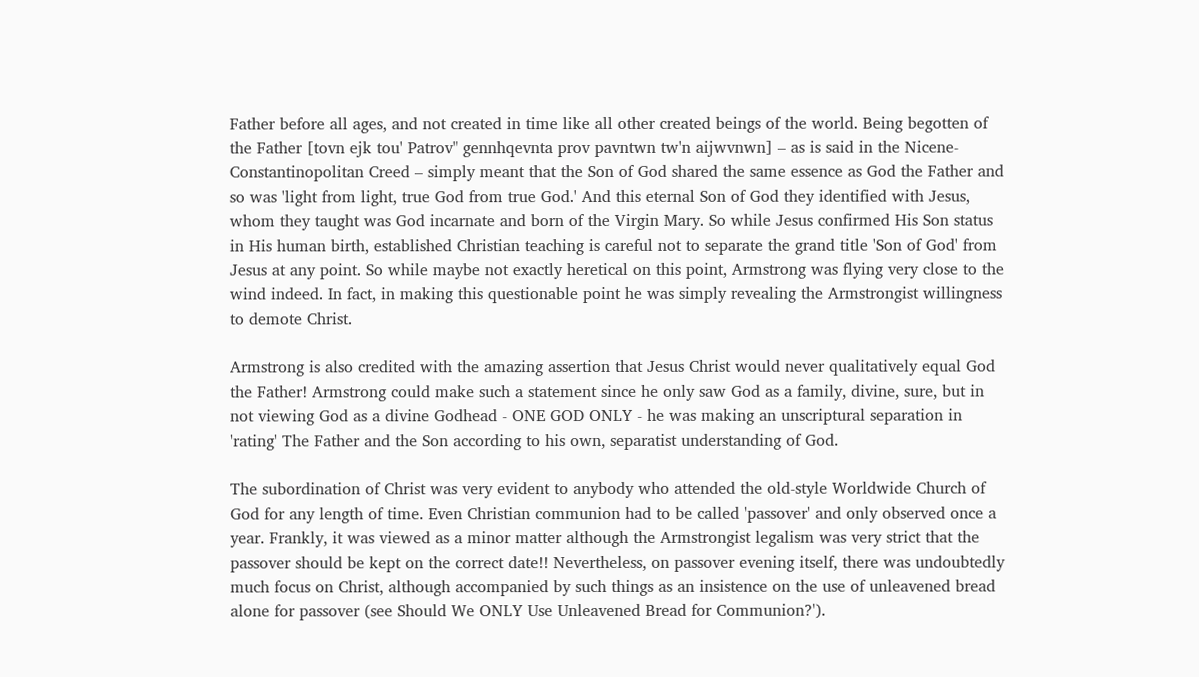Father before all ages, and not created in time like all other created beings of the world. Being begotten of the Father [tovn ejk tou' Patrov" gennhqevnta prov pavntwn tw'n aijwvnwn] – as is said in the Nicene-Constantinopolitan Creed – simply meant that the Son of God shared the same essence as God the Father and so was 'light from light, true God from true God.' And this eternal Son of God they identified with Jesus, whom they taught was God incarnate and born of the Virgin Mary. So while Jesus confirmed His Son status in His human birth, established Christian teaching is careful not to separate the grand title 'Son of God' from Jesus at any point. So while maybe not exactly heretical on this point, Armstrong was flying very close to the wind indeed. In fact, in making this questionable point he was simply revealing the Armstrongist willingness to demote Christ.

Armstrong is also credited with the amazing assertion that Jesus Christ would never qualitatively equal God the Father! Armstrong could make such a statement since he only saw God as a family, divine, sure, but in not viewing God as a divine Godhead - ONE GOD ONLY - he was making an unscriptural separation in 'rating' The Father and the Son according to his own, separatist understanding of God.

The subordination of Christ was very evident to anybody who attended the old-style Worldwide Church of God for any length of time. Even Christian communion had to be called 'passover' and only observed once a year. Frankly, it was viewed as a minor matter although the Armstrongist legalism was very strict that the passover should be kept on the correct date!! Nevertheless, on passover evening itself, there was undoubtedly much focus on Christ, although accompanied by such things as an insistence on the use of unleavened bread alone for passover (see Should We ONLY Use Unleavened Bread for Communion?').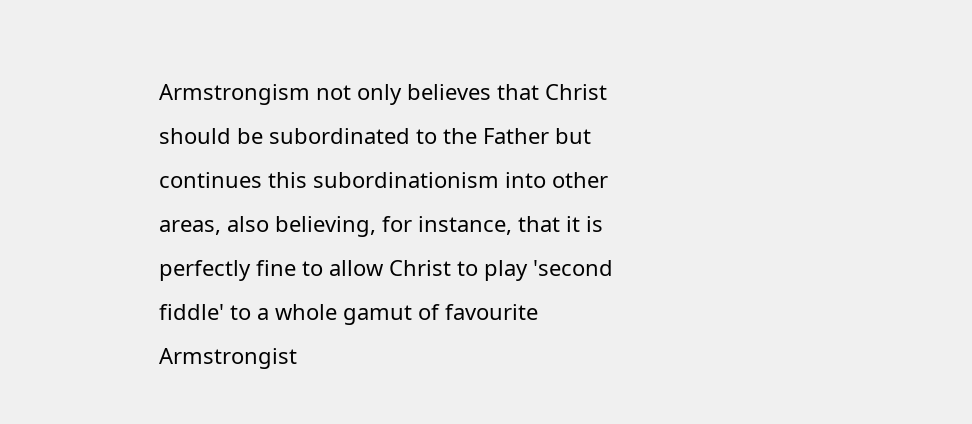Armstrongism not only believes that Christ should be subordinated to the Father but continues this subordinationism into other areas, also believing, for instance, that it is perfectly fine to allow Christ to play 'second fiddle' to a whole gamut of favourite Armstrongist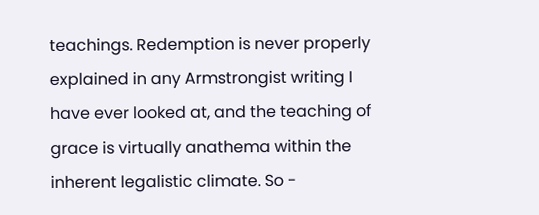teachings. Redemption is never properly explained in any Armstrongist writing I have ever looked at, and the teaching of grace is virtually anathema within the inherent legalistic climate. So -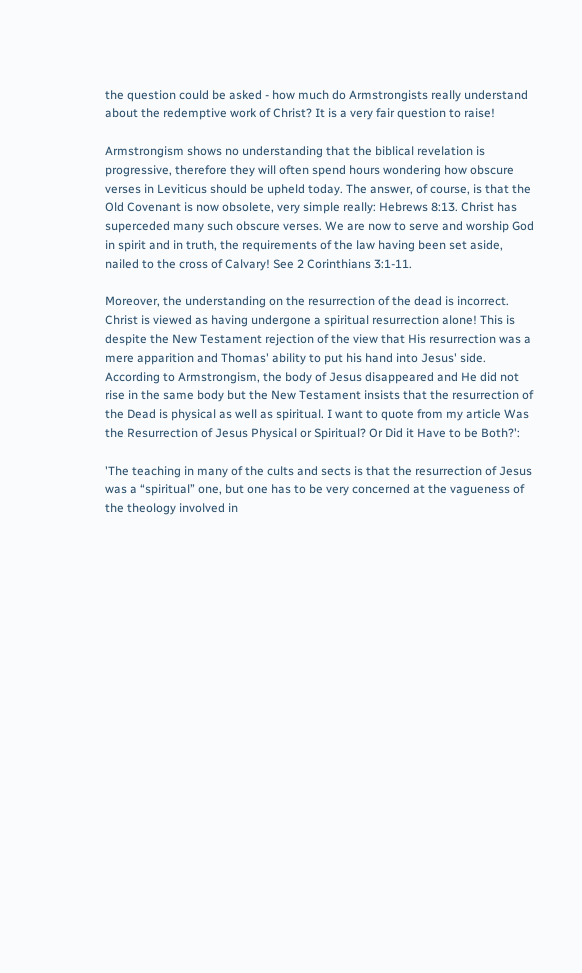the question could be asked - how much do Armstrongists really understand about the redemptive work of Christ? It is a very fair question to raise!

Armstrongism shows no understanding that the biblical revelation is progressive, therefore they will often spend hours wondering how obscure verses in Leviticus should be upheld today. The answer, of course, is that the Old Covenant is now obsolete, very simple really: Hebrews 8:13. Christ has superceded many such obscure verses. We are now to serve and worship God in spirit and in truth, the requirements of the law having been set aside, nailed to the cross of Calvary! See 2 Corinthians 3:1-11.

Moreover, the understanding on the resurrection of the dead is incorrect. Christ is viewed as having undergone a spiritual resurrection alone! This is despite the New Testament rejection of the view that His resurrection was a mere apparition and Thomas' ability to put his hand into Jesus' side. According to Armstrongism, the body of Jesus disappeared and He did not rise in the same body but the New Testament insists that the resurrection of the Dead is physical as well as spiritual. I want to quote from my article Was the Resurrection of Jesus Physical or Spiritual? Or Did it Have to be Both?':

'The teaching in many of the cults and sects is that the resurrection of Jesus was a “spiritual” one, but one has to be very concerned at the vagueness of the theology involved in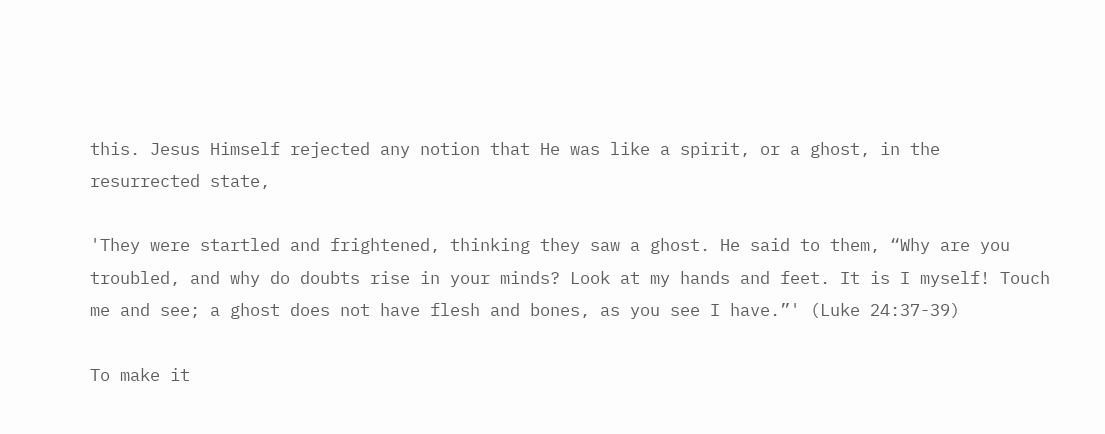this. Jesus Himself rejected any notion that He was like a spirit, or a ghost, in the resurrected state,

'They were startled and frightened, thinking they saw a ghost. He said to them, “Why are you troubled, and why do doubts rise in your minds? Look at my hands and feet. It is I myself! Touch me and see; a ghost does not have flesh and bones, as you see I have.”' (Luke 24:37-39)

To make it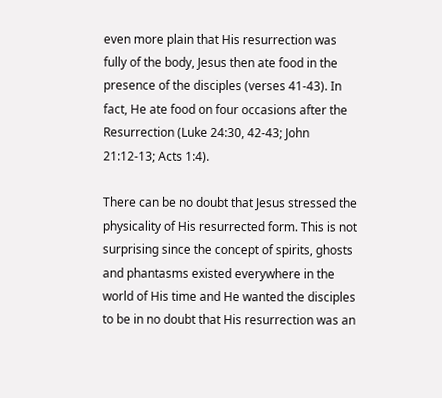even more plain that His resurrection was fully of the body, Jesus then ate food in the presence of the disciples (verses 41-43). In fact, He ate food on four occasions after the Resurrection (Luke 24:30, 42-43; John 21:12-13; Acts 1:4).

There can be no doubt that Jesus stressed the physicality of His resurrected form. This is not surprising since the concept of spirits, ghosts and phantasms existed everywhere in the world of His time and He wanted the disciples to be in no doubt that His resurrection was an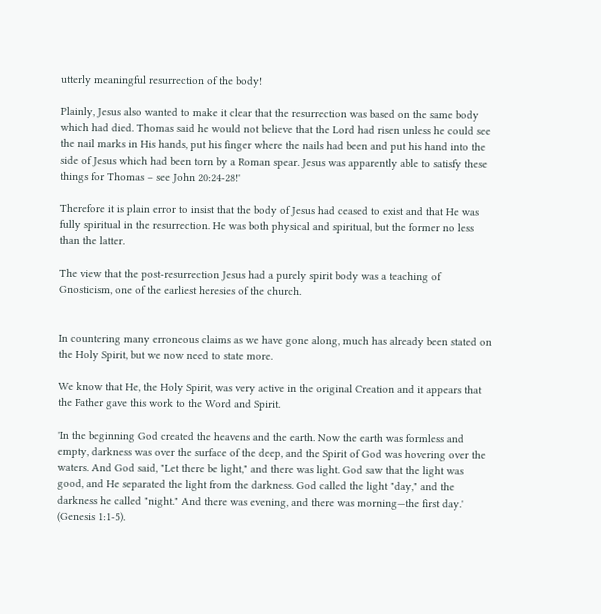utterly meaningful resurrection of the body!

Plainly, Jesus also wanted to make it clear that the resurrection was based on the same body which had died. Thomas said he would not believe that the Lord had risen unless he could see the nail marks in His hands, put his finger where the nails had been and put his hand into the side of Jesus which had been torn by a Roman spear. Jesus was apparently able to satisfy these things for Thomas – see John 20:24-28!'

Therefore it is plain error to insist that the body of Jesus had ceased to exist and that He was fully spiritual in the resurrection. He was both physical and spiritual, but the former no less than the latter.

The view that the post-resurrection Jesus had a purely spirit body was a teaching of Gnosticism, one of the earliest heresies of the church.


In countering many erroneous claims as we have gone along, much has already been stated on the Holy Spirit, but we now need to state more.

We know that He, the Holy Spirit, was very active in the original Creation and it appears that the Father gave this work to the Word and Spirit.

'In the beginning God created the heavens and the earth. Now the earth was formless and empty, darkness was over the surface of the deep, and the Spirit of God was hovering over the waters. And God said, "Let there be light," and there was light. God saw that the light was good, and He separated the light from the darkness. God called the light "day," and the darkness he called "night." And there was evening, and there was morning—the first day.' (Genesis 1:1-5).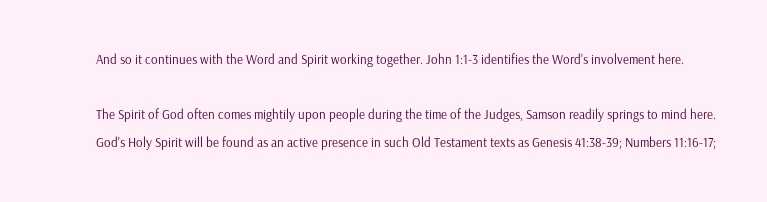And so it continues with the Word and Spirit working together. John 1:1-3 identifies the Word's involvement here.

The Spirit of God often comes mightily upon people during the time of the Judges, Samson readily springs to mind here. God's Holy Spirit will be found as an active presence in such Old Testament texts as Genesis 41:38-39; Numbers 11:16-17;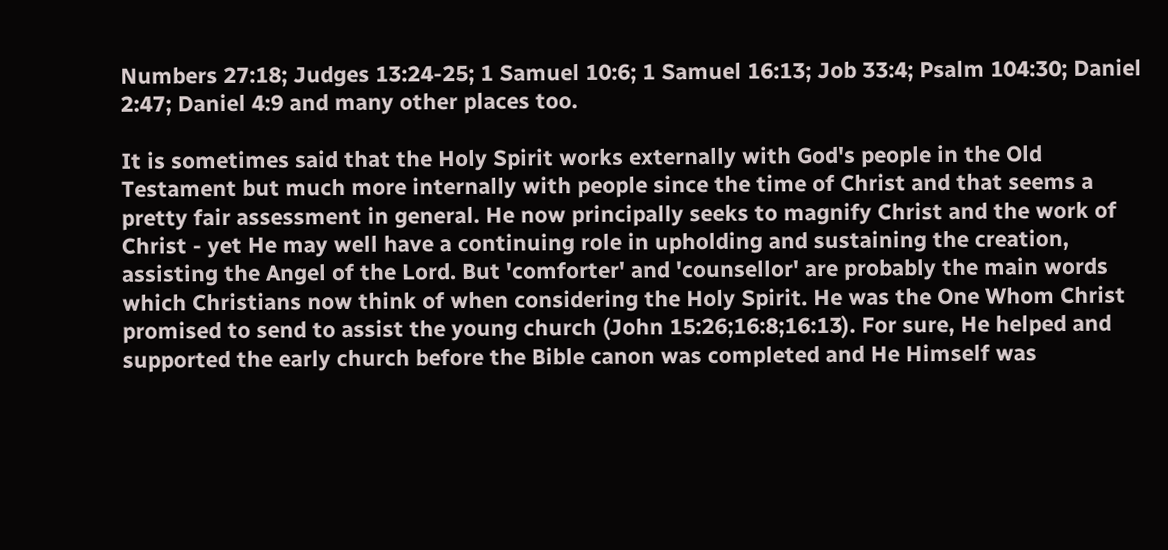Numbers 27:18; Judges 13:24-25; 1 Samuel 10:6; 1 Samuel 16:13; Job 33:4; Psalm 104:30; Daniel 2:47; Daniel 4:9 and many other places too.

It is sometimes said that the Holy Spirit works externally with God's people in the Old Testament but much more internally with people since the time of Christ and that seems a pretty fair assessment in general. He now principally seeks to magnify Christ and the work of Christ - yet He may well have a continuing role in upholding and sustaining the creation, assisting the Angel of the Lord. But 'comforter' and 'counsellor' are probably the main words which Christians now think of when considering the Holy Spirit. He was the One Whom Christ promised to send to assist the young church (John 15:26;16:8;16:13). For sure, He helped and supported the early church before the Bible canon was completed and He Himself was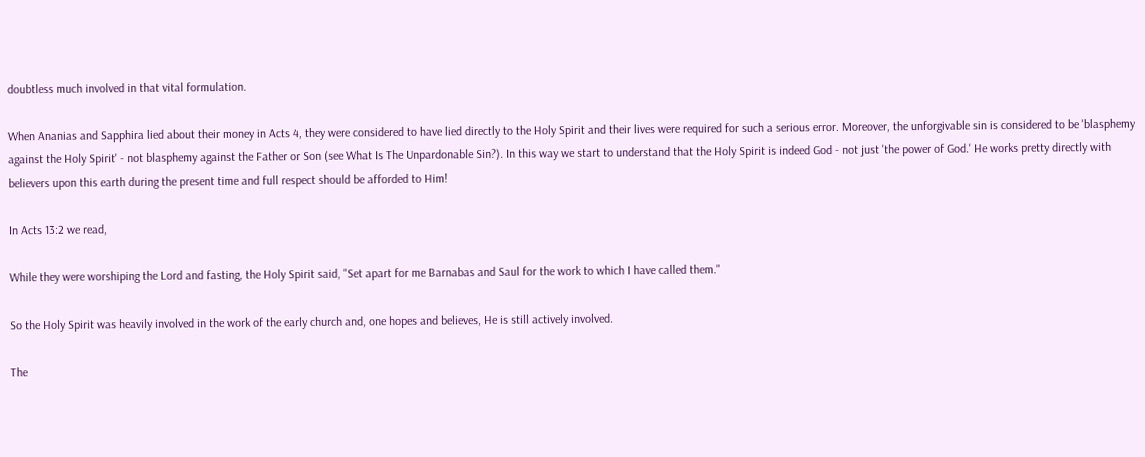doubtless much involved in that vital formulation.

When Ananias and Sapphira lied about their money in Acts 4, they were considered to have lied directly to the Holy Spirit and their lives were required for such a serious error. Moreover, the unforgivable sin is considered to be 'blasphemy against the Holy Spirit' - not blasphemy against the Father or Son (see What Is The Unpardonable Sin?). In this way we start to understand that the Holy Spirit is indeed God - not just 'the power of God.' He works pretty directly with believers upon this earth during the present time and full respect should be afforded to Him!

In Acts 13:2 we read,

While they were worshiping the Lord and fasting, the Holy Spirit said, "Set apart for me Barnabas and Saul for the work to which I have called them."

So the Holy Spirit was heavily involved in the work of the early church and, one hopes and believes, He is still actively involved.

The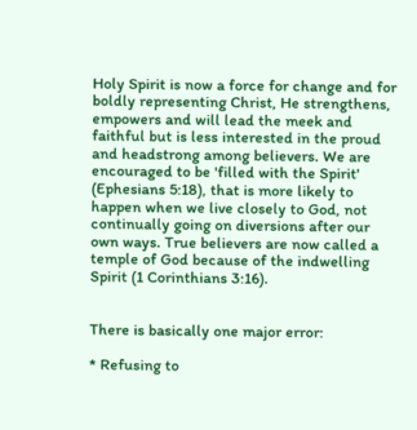Holy Spirit is now a force for change and for boldly representing Christ, He strengthens, empowers and will lead the meek and faithful but is less interested in the proud and headstrong among believers. We are encouraged to be 'filled with the Spirit' (Ephesians 5:18), that is more likely to happen when we live closely to God, not continually going on diversions after our own ways. True believers are now called a temple of God because of the indwelling Spirit (1 Corinthians 3:16).


There is basically one major error:

* Refusing to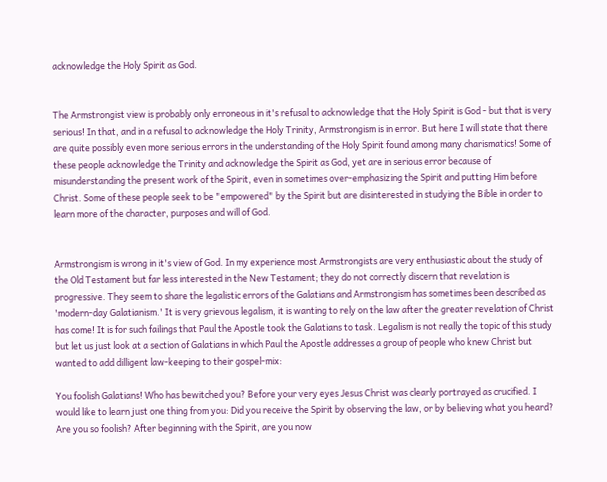acknowledge the Holy Spirit as God.


The Armstrongist view is probably only erroneous in it's refusal to acknowledge that the Holy Spirit is God - but that is very serious! In that, and in a refusal to acknowledge the Holy Trinity, Armstrongism is in error. But here I will state that there are quite possibly even more serious errors in the understanding of the Holy Spirit found among many charismatics! Some of these people acknowledge the Trinity and acknowledge the Spirit as God, yet are in serious error because of misunderstanding the present work of the Spirit, even in sometimes over-emphasizing the Spirit and putting Him before Christ. Some of these people seek to be "empowered" by the Spirit but are disinterested in studying the Bible in order to learn more of the character, purposes and will of God.


Armstrongism is wrong in it's view of God. In my experience most Armstrongists are very enthusiastic about the study of the Old Testament but far less interested in the New Testament; they do not correctly discern that revelation is progressive. They seem to share the legalistic errors of the Galatians and Armstrongism has sometimes been described as 'modern-day Galatianism.' It is very grievous legalism, it is wanting to rely on the law after the greater revelation of Christ has come! It is for such failings that Paul the Apostle took the Galatians to task. Legalism is not really the topic of this study but let us just look at a section of Galatians in which Paul the Apostle addresses a group of people who knew Christ but wanted to add dilligent law-keeping to their gospel-mix:

You foolish Galatians! Who has bewitched you? Before your very eyes Jesus Christ was clearly portrayed as crucified. I would like to learn just one thing from you: Did you receive the Spirit by observing the law, or by believing what you heard? Are you so foolish? After beginning with the Spirit, are you now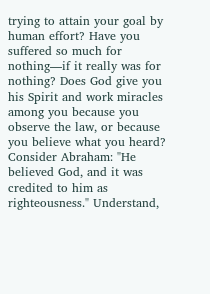trying to attain your goal by human effort? Have you suffered so much for nothing—if it really was for nothing? Does God give you his Spirit and work miracles among you because you observe the law, or because you believe what you heard? Consider Abraham: "He believed God, and it was credited to him as righteousness." Understand,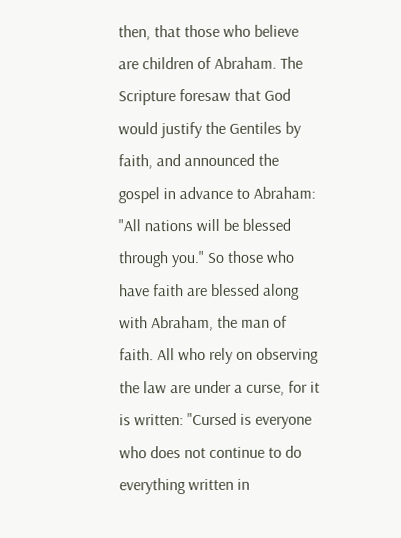then, that those who believe are children of Abraham. The Scripture foresaw that God would justify the Gentiles by faith, and announced the gospel in advance to Abraham: "All nations will be blessed through you." So those who have faith are blessed along with Abraham, the man of faith. All who rely on observing the law are under a curse, for it is written: "Cursed is everyone who does not continue to do everything written in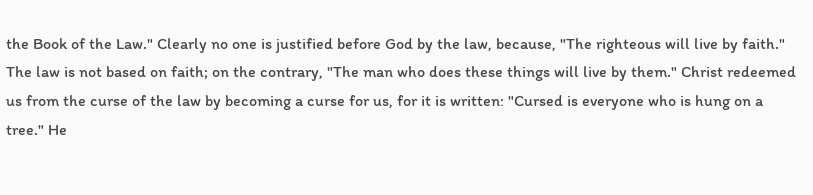the Book of the Law." Clearly no one is justified before God by the law, because, "The righteous will live by faith." The law is not based on faith; on the contrary, "The man who does these things will live by them." Christ redeemed us from the curse of the law by becoming a curse for us, for it is written: "Cursed is everyone who is hung on a tree." He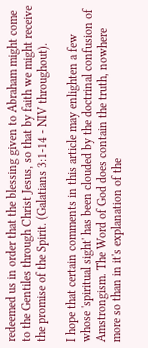redeemed us in order that the blessing given to Abraham might come to the Gentiles through Christ Jesus, so that by faith we might receive the promise of the Spirit. (Galatians 3:1-14 - NIV throughout).

I hope that certain comments in this article may enlighten a few whose 'spiritual sight' has been clouded by the doctrinal confusion of Amstrongism. The Word of God does contain the truth, nowhere more so than in it's explanation of the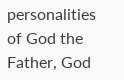personalities of God the Father, God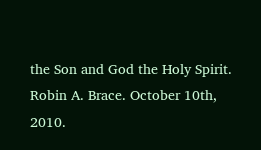the Son and God the Holy Spirit.
Robin A. Brace. October 10th, 2010.